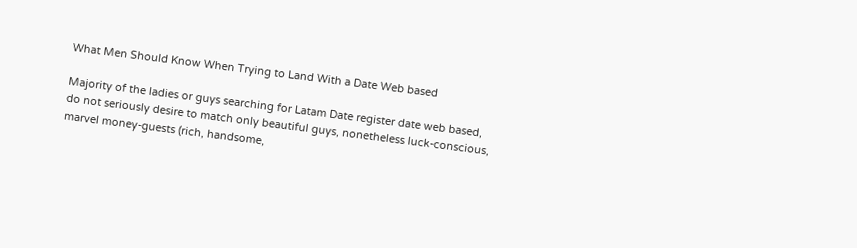What Men Should Know When Trying to Land With a Date Web based

Majority of the ladies or guys searching for Latam Date register date web based, do not seriously desire to match only beautiful guys, nonetheless luck-conscious, marvel money-guests (rich, handsome,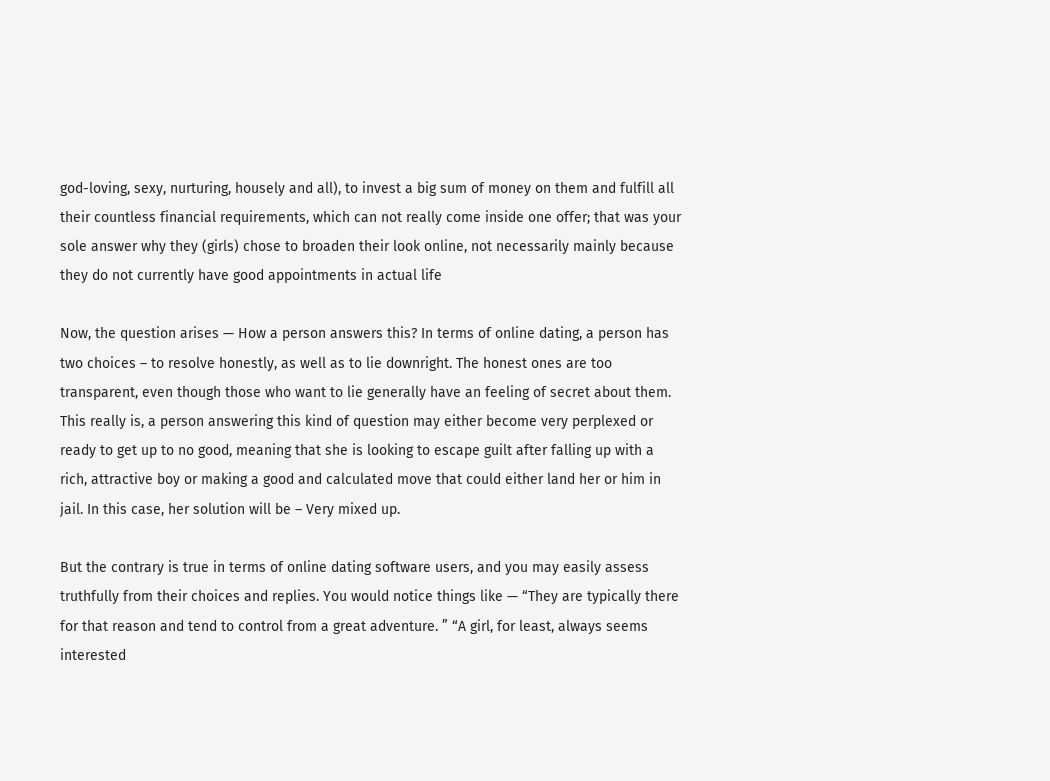god-loving, sexy, nurturing, housely and all), to invest a big sum of money on them and fulfill all their countless financial requirements, which can not really come inside one offer; that was your sole answer why they (girls) chose to broaden their look online, not necessarily mainly because they do not currently have good appointments in actual life

Now, the question arises — How a person answers this? In terms of online dating, a person has two choices – to resolve honestly, as well as to lie downright. The honest ones are too transparent, even though those who want to lie generally have an feeling of secret about them. This really is, a person answering this kind of question may either become very perplexed or ready to get up to no good, meaning that she is looking to escape guilt after falling up with a rich, attractive boy or making a good and calculated move that could either land her or him in jail. In this case, her solution will be – Very mixed up.

But the contrary is true in terms of online dating software users, and you may easily assess truthfully from their choices and replies. You would notice things like — “They are typically there for that reason and tend to control from a great adventure. ” “A girl, for least, always seems interested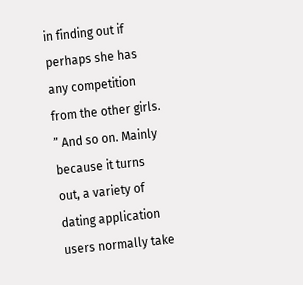in finding out if perhaps she has any competition from the other girls. ” And so on. Mainly because it turns out, a variety of dating application users normally take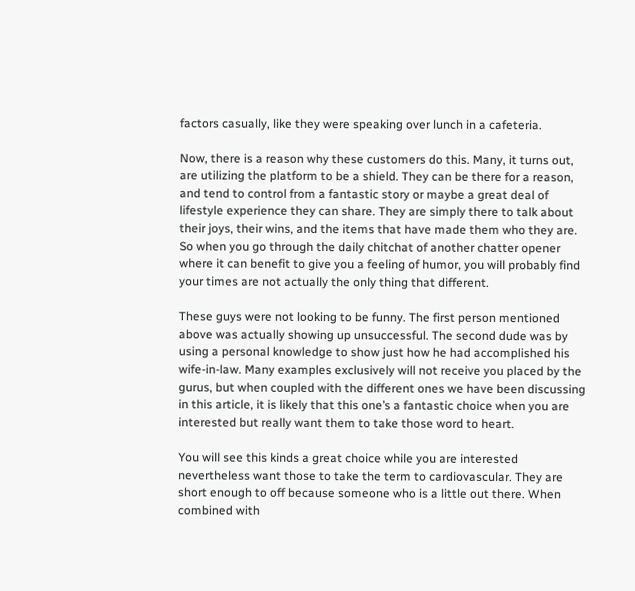factors casually, like they were speaking over lunch in a cafeteria.

Now, there is a reason why these customers do this. Many, it turns out, are utilizing the platform to be a shield. They can be there for a reason, and tend to control from a fantastic story or maybe a great deal of lifestyle experience they can share. They are simply there to talk about their joys, their wins, and the items that have made them who they are. So when you go through the daily chitchat of another chatter opener where it can benefit to give you a feeling of humor, you will probably find your times are not actually the only thing that different.

These guys were not looking to be funny. The first person mentioned above was actually showing up unsuccessful. The second dude was by using a personal knowledge to show just how he had accomplished his wife-in-law. Many examples exclusively will not receive you placed by the gurus, but when coupled with the different ones we have been discussing in this article, it is likely that this one’s a fantastic choice when you are interested but really want them to take those word to heart.

You will see this kinds a great choice while you are interested nevertheless want those to take the term to cardiovascular. They are short enough to off because someone who is a little out there. When combined with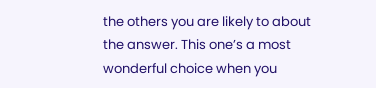the others you are likely to about the answer. This one’s a most wonderful choice when you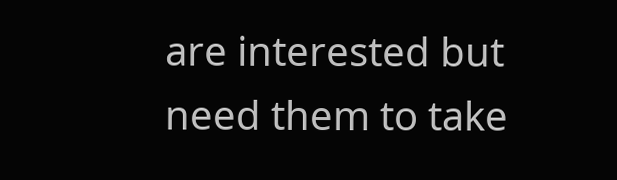are interested but need them to take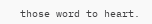those word to heart.